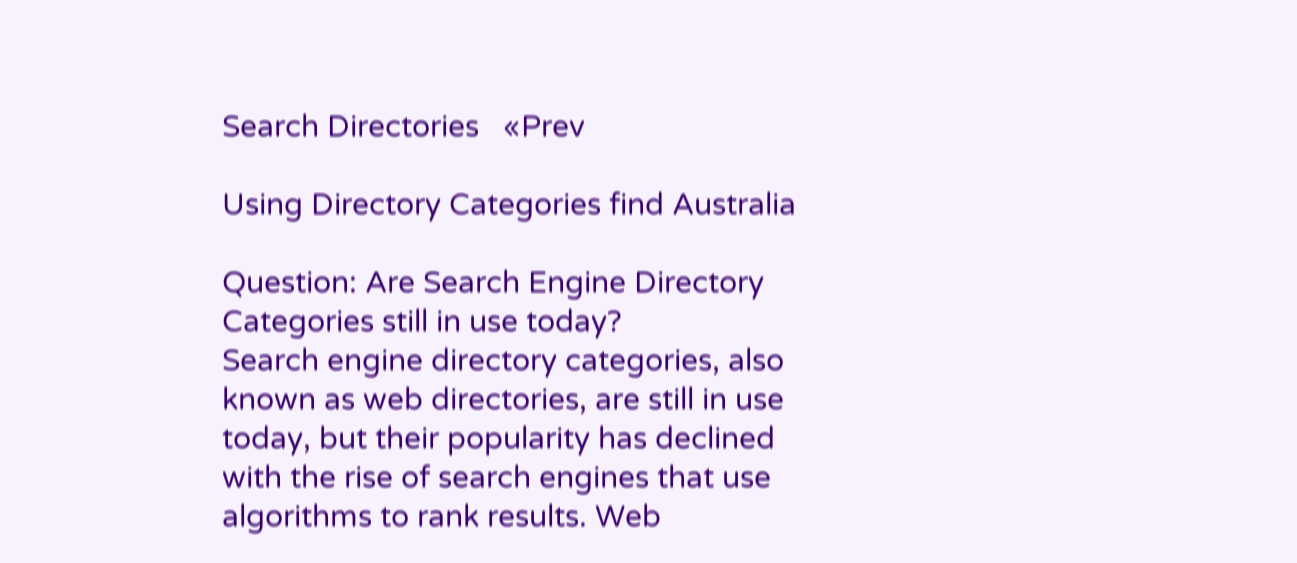Search Directories   «Prev

Using Directory Categories find Australia

Question: Are Search Engine Directory Categories still in use today?
Search engine directory categories, also known as web directories, are still in use today, but their popularity has declined with the rise of search engines that use algorithms to rank results. Web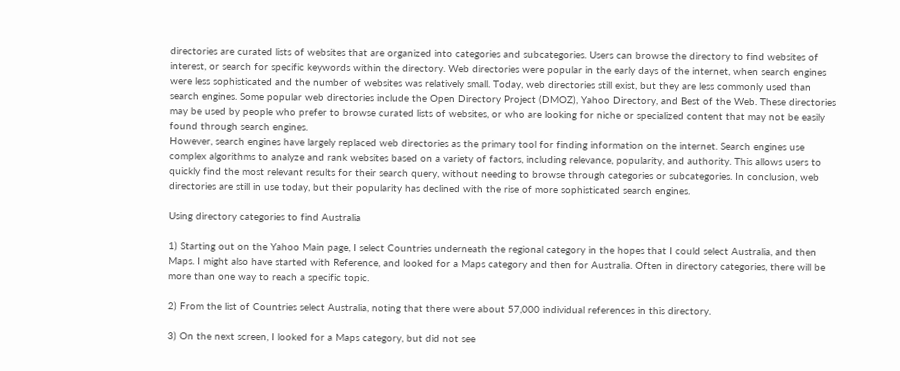directories are curated lists of websites that are organized into categories and subcategories. Users can browse the directory to find websites of interest, or search for specific keywords within the directory. Web directories were popular in the early days of the internet, when search engines were less sophisticated and the number of websites was relatively small. Today, web directories still exist, but they are less commonly used than search engines. Some popular web directories include the Open Directory Project (DMOZ), Yahoo Directory, and Best of the Web. These directories may be used by people who prefer to browse curated lists of websites, or who are looking for niche or specialized content that may not be easily found through search engines.
However, search engines have largely replaced web directories as the primary tool for finding information on the internet. Search engines use complex algorithms to analyze and rank websites based on a variety of factors, including relevance, popularity, and authority. This allows users to quickly find the most relevant results for their search query, without needing to browse through categories or subcategories. In conclusion, web directories are still in use today, but their popularity has declined with the rise of more sophisticated search engines.

Using directory categories to find Australia

1) Starting out on the Yahoo Main page, I select Countries underneath the regional category in the hopes that I could select Australia, and then Maps. I might also have started with Reference, and looked for a Maps category and then for Australia. Often in directory categories, there will be more than one way to reach a specific topic.

2) From the list of Countries select Australia, noting that there were about 57,000 individual references in this directory.

3) On the next screen, I looked for a Maps category, but did not see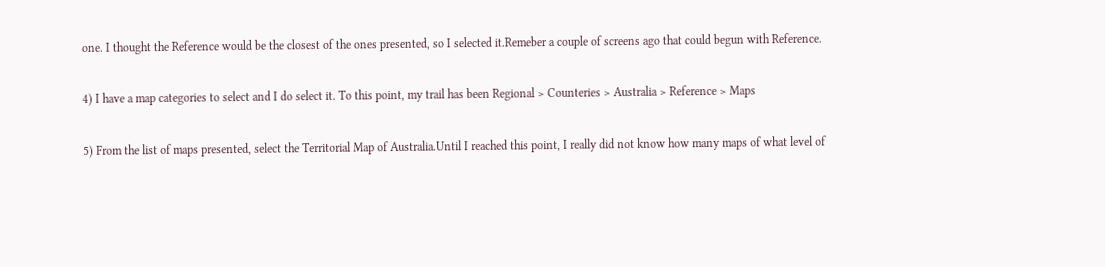one. I thought the Reference would be the closest of the ones presented, so I selected it.Remeber a couple of screens ago that could begun with Reference.

4) I have a map categories to select and I do select it. To this point, my trail has been Regional > Counteries > Australia > Reference > Maps

5) From the list of maps presented, select the Territorial Map of Australia.Until I reached this point, I really did not know how many maps of what level of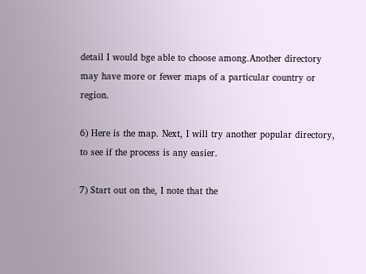detail I would bge able to choose among.Another directory may have more or fewer maps of a particular country or region.

6) Here is the map. Next, I will try another popular directory, to see if the process is any easier.

7) Start out on the, I note that the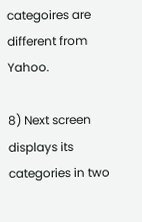categoires are different from Yahoo.

8) Next screen displays its categories in two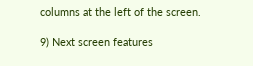columns at the left of the screen.

9) Next screen features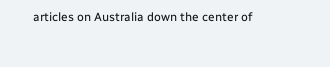articles on Australia down the center of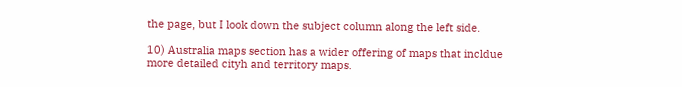the page, but I look down the subject column along the left side.

10) Australia maps section has a wider offering of maps that incldue more detailed cityh and territory maps.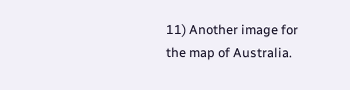11) Another image for the map of Australia.